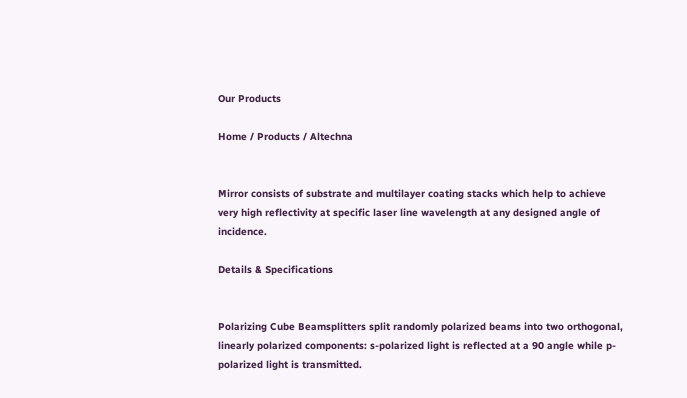Our Products

Home / Products / Altechna


Mirror consists of substrate and multilayer coating stacks which help to achieve very high reflectivity at specific laser line wavelength at any designed angle of incidence.

Details & Specifications


Polarizing Cube Beamsplitters split randomly polarized beams into two orthogonal, linearly polarized components: s-polarized light is reflected at a 90 angle while p-polarized light is transmitted.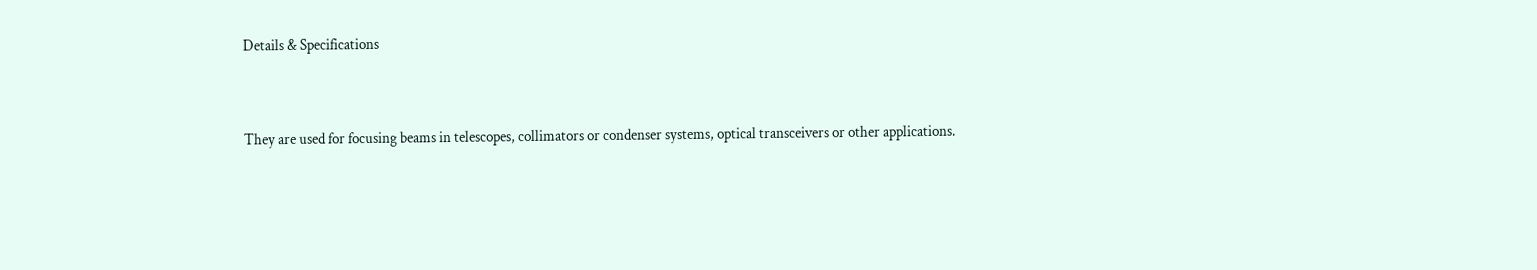Details & Specifications


They are used for focusing beams in telescopes, collimators or condenser systems, optical transceivers or other applications.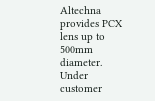Altechna provides PCX lens up to 500mm diameter. Under customer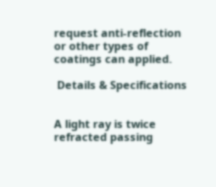request anti-reflection or other types of coatings can applied.

 Details & Specifications


A light ray is twice refracted passing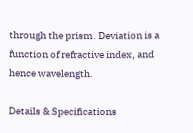through the prism. Deviation is a function of refractive index, and hence wavelength.

Details & Specifications